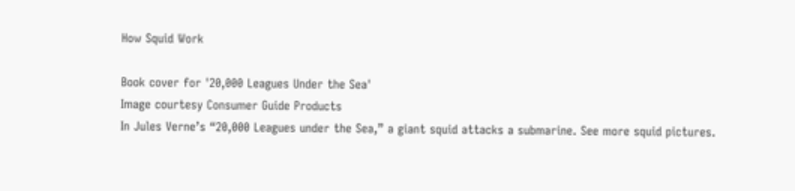How Squid Work

Book cover for '20,000 Leagues Under the Sea'
Image courtesy Consumer Guide Products
In Jules Verne’s “20,000 Leagues under the Sea,” a giant squid attacks a submarine. See more squid pictures.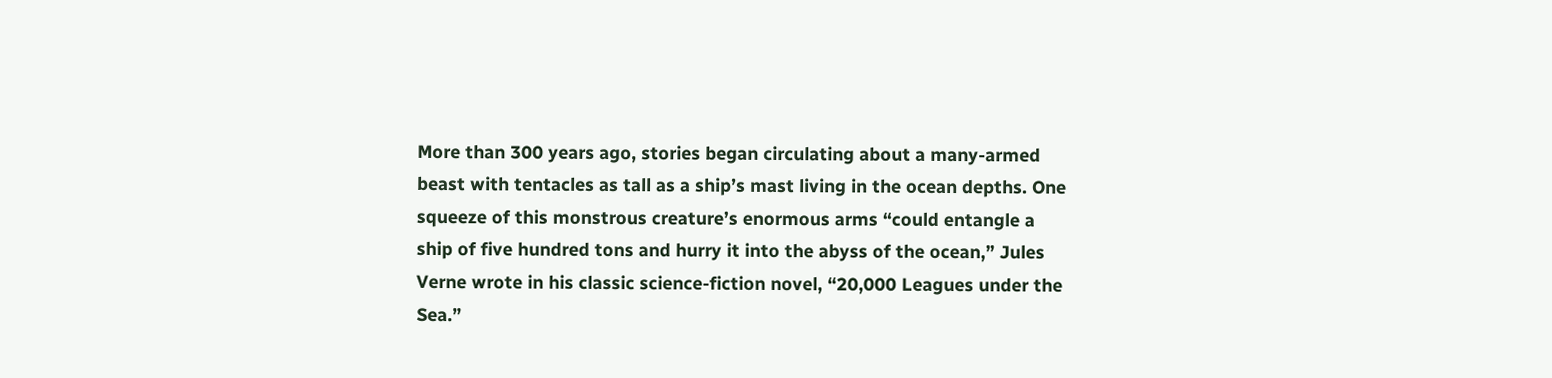More than 300 years ago, stories began circulating about a many-armed beast with tentacles as tall as a ship’s mast living in the ocean depths. One squeeze of this monstrous creature’s enormous arms “could entangle a ship of five hundred tons and hurry it into the abyss of the ocean,” Jules Verne wrote in his classic science-fiction novel, “20,000 Leagues under the Sea.”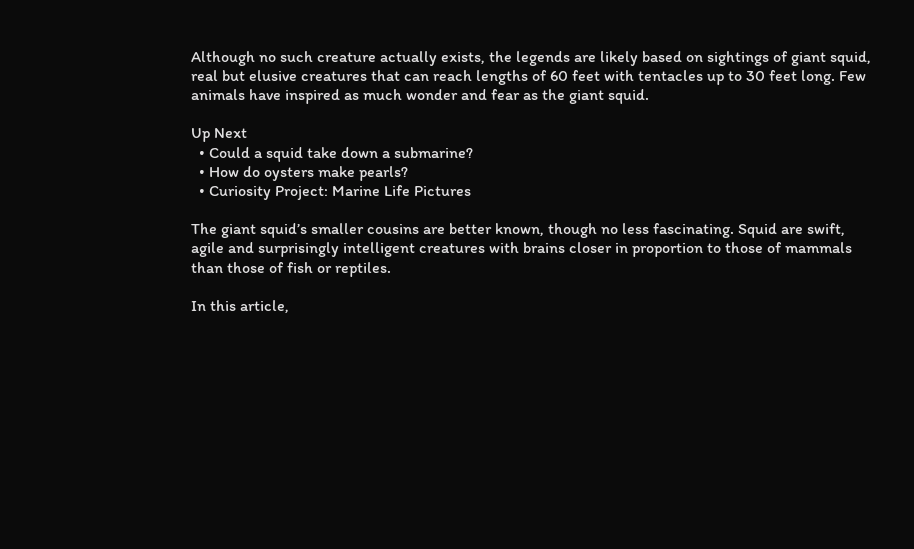Although no such creature actually exists, the legends are likely based on sightings of giant squid, real but elusive creatures that can reach lengths of 60 feet with tentacles up to 30 feet long. Few animals have inspired as much wonder and fear as the giant squid.

Up Next
  • Could a squid take down a submarine?
  • How do oysters make pearls?
  • Curiosity Project: Marine Life Pictures

The giant squid’s smaller cousins are better known, though no less fascinating. Squid are swift, agile and surprisingly intelligent creatures with brains closer in proportion to those of mammals than those of fish or reptiles.

In this article,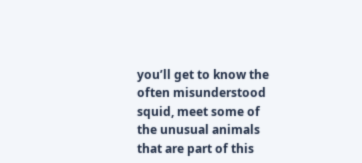you’ll get to know the often misunderstood squid, meet some of the unusual animals that are part of this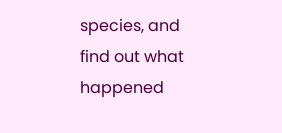species, and find out what happened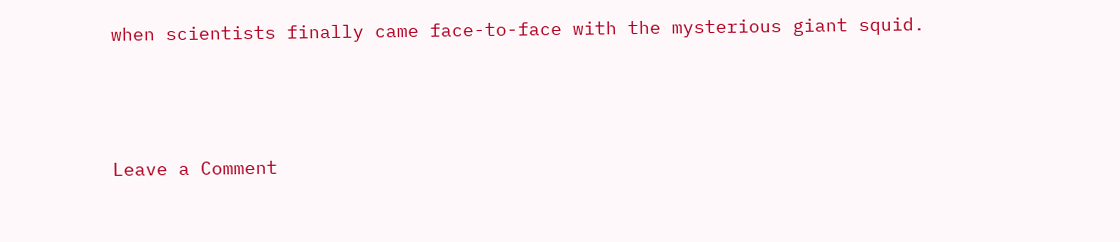when scientists finally came face-to-face with the mysterious giant squid.




Leave a Comment